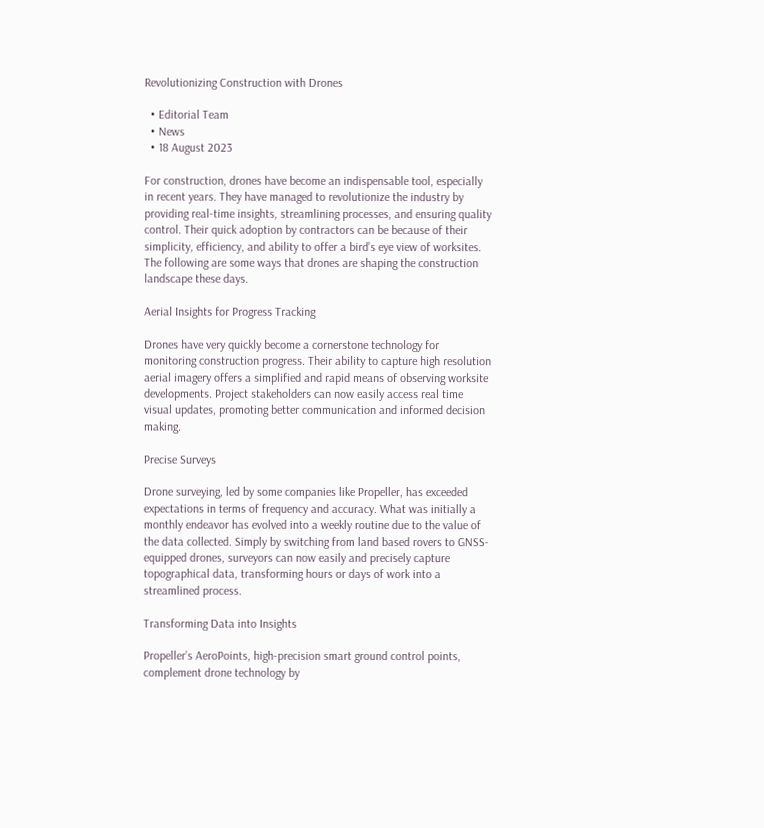Revolutionizing Construction with Drones

  • Editorial Team
  • News
  • 18 August 2023

For construction, drones have become an indispensable tool, especially in recent years. They have managed to revolutionize the industry by providing real-time insights, streamlining processes, and ensuring quality control. Their quick adoption by contractors can be because of their simplicity, efficiency, and ability to offer a bird’s eye view of worksites. The following are some ways that drones are shaping the construction landscape these days.

Aerial Insights for Progress Tracking

Drones have very quickly become a cornerstone technology for monitoring construction progress. Their ability to capture high resolution aerial imagery offers a simplified and rapid means of observing worksite developments. Project stakeholders can now easily access real time visual updates, promoting better communication and informed decision making.

Precise Surveys

Drone surveying, led by some companies like Propeller, has exceeded expectations in terms of frequency and accuracy. What was initially a monthly endeavor has evolved into a weekly routine due to the value of the data collected. Simply by switching from land based rovers to GNSS-equipped drones, surveyors can now easily and precisely capture topographical data, transforming hours or days of work into a streamlined process.

Transforming Data into Insights

Propeller’s AeroPoints, high-precision smart ground control points, complement drone technology by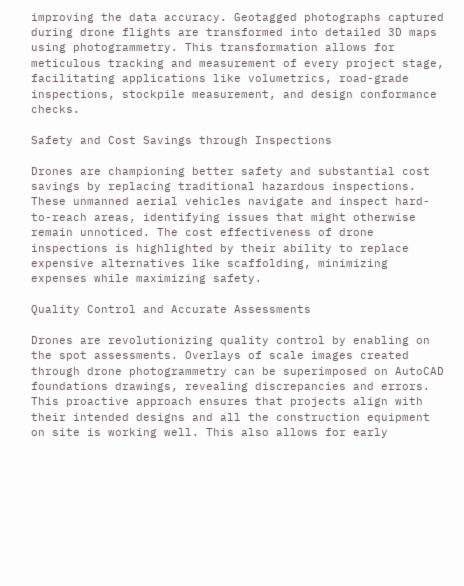improving the data accuracy. Geotagged photographs captured during drone flights are transformed into detailed 3D maps using photogrammetry. This transformation allows for meticulous tracking and measurement of every project stage, facilitating applications like volumetrics, road-grade inspections, stockpile measurement, and design conformance checks.

Safety and Cost Savings through Inspections

Drones are championing better safety and substantial cost savings by replacing traditional hazardous inspections. These unmanned aerial vehicles navigate and inspect hard-to-reach areas, identifying issues that might otherwise remain unnoticed. The cost effectiveness of drone inspections is highlighted by their ability to replace expensive alternatives like scaffolding, minimizing expenses while maximizing safety.

Quality Control and Accurate Assessments

Drones are revolutionizing quality control by enabling on the spot assessments. Overlays of scale images created through drone photogrammetry can be superimposed on AutoCAD foundations drawings, revealing discrepancies and errors. This proactive approach ensures that projects align with their intended designs and all the construction equipment on site is working well. This also allows for early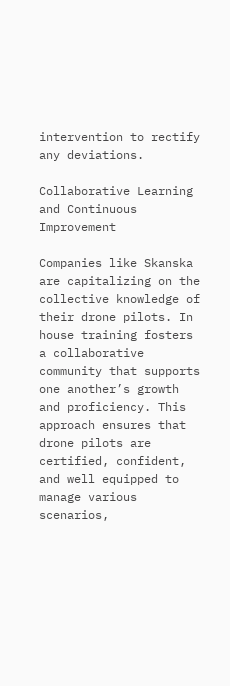intervention to rectify any deviations.

Collaborative Learning and Continuous Improvement

Companies like Skanska are capitalizing on the collective knowledge of their drone pilots. In house training fosters a collaborative community that supports one another’s growth and proficiency. This approach ensures that drone pilots are certified, confident, and well equipped to manage various scenarios,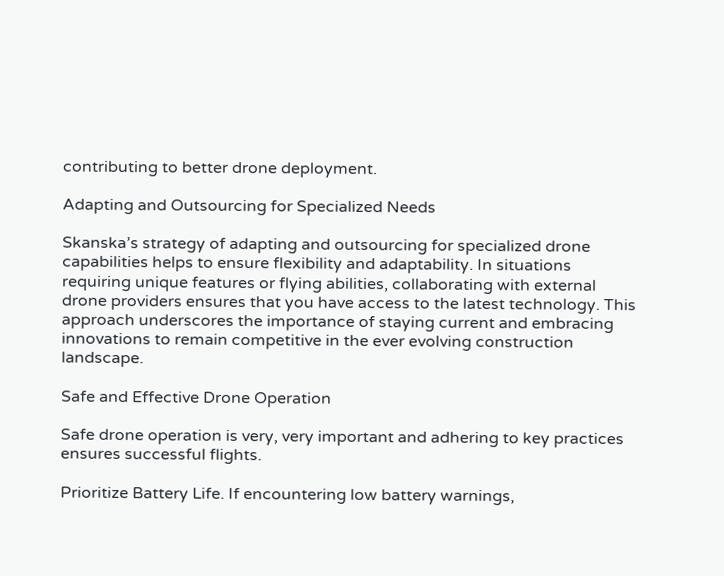contributing to better drone deployment.

Adapting and Outsourcing for Specialized Needs

Skanska’s strategy of adapting and outsourcing for specialized drone capabilities helps to ensure flexibility and adaptability. In situations requiring unique features or flying abilities, collaborating with external drone providers ensures that you have access to the latest technology. This approach underscores the importance of staying current and embracing innovations to remain competitive in the ever evolving construction landscape.

Safe and Effective Drone Operation

Safe drone operation is very, very important and adhering to key practices ensures successful flights.

Prioritize Battery Life. If encountering low battery warnings,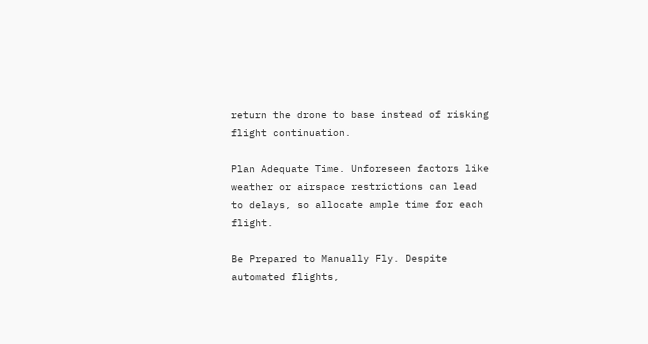return the drone to base instead of risking flight continuation.

Plan Adequate Time. Unforeseen factors like weather or airspace restrictions can lead to delays, so allocate ample time for each flight.

Be Prepared to Manually Fly. Despite automated flights,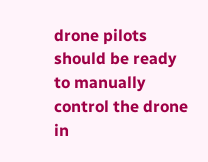drone pilots should be ready to manually control the drone in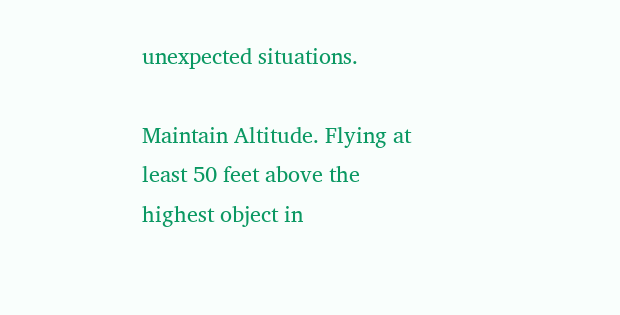unexpected situations.

Maintain Altitude. Flying at least 50 feet above the highest object in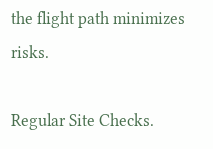the flight path minimizes risks.

Regular Site Checks.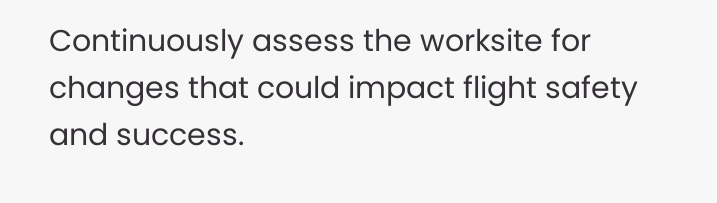Continuously assess the worksite for changes that could impact flight safety and success.